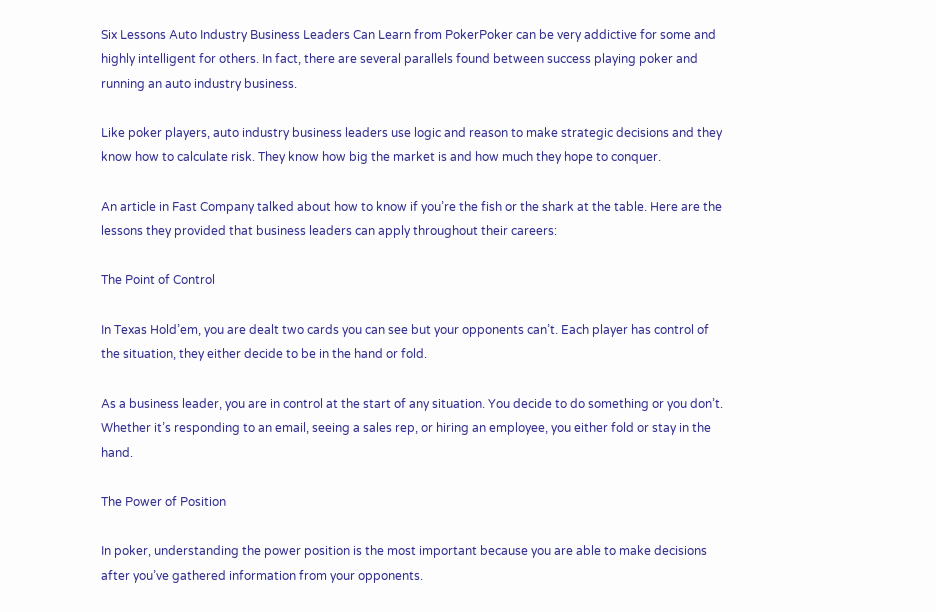Six Lessons Auto Industry Business Leaders Can Learn from PokerPoker can be very addictive for some and highly intelligent for others. In fact, there are several parallels found between success playing poker and running an auto industry business.

Like poker players, auto industry business leaders use logic and reason to make strategic decisions and they know how to calculate risk. They know how big the market is and how much they hope to conquer.

An article in Fast Company talked about how to know if you’re the fish or the shark at the table. Here are the lessons they provided that business leaders can apply throughout their careers:

The Point of Control

In Texas Hold’em, you are dealt two cards you can see but your opponents can’t. Each player has control of the situation, they either decide to be in the hand or fold.

As a business leader, you are in control at the start of any situation. You decide to do something or you don’t. Whether it’s responding to an email, seeing a sales rep, or hiring an employee, you either fold or stay in the hand.

The Power of Position

In poker, understanding the power position is the most important because you are able to make decisions after you’ve gathered information from your opponents.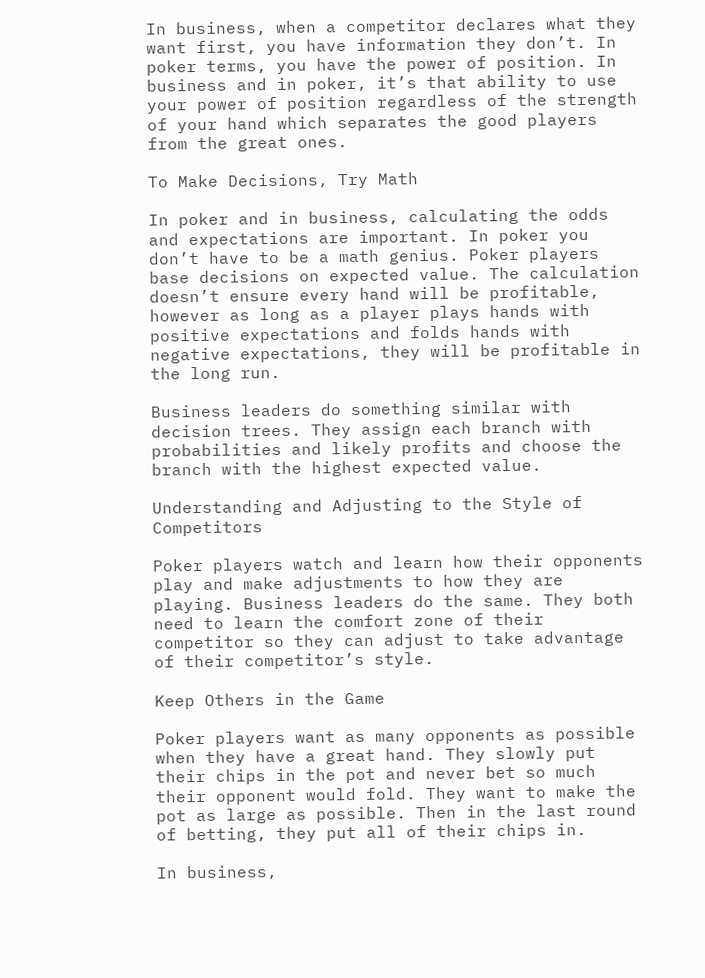In business, when a competitor declares what they want first, you have information they don’t. In poker terms, you have the power of position. In business and in poker, it’s that ability to use your power of position regardless of the strength of your hand which separates the good players from the great ones.

To Make Decisions, Try Math

In poker and in business, calculating the odds and expectations are important. In poker you don’t have to be a math genius. Poker players base decisions on expected value. The calculation doesn’t ensure every hand will be profitable, however as long as a player plays hands with positive expectations and folds hands with negative expectations, they will be profitable in the long run.

Business leaders do something similar with decision trees. They assign each branch with probabilities and likely profits and choose the branch with the highest expected value.

Understanding and Adjusting to the Style of Competitors

Poker players watch and learn how their opponents play and make adjustments to how they are playing. Business leaders do the same. They both need to learn the comfort zone of their competitor so they can adjust to take advantage of their competitor’s style.

Keep Others in the Game

Poker players want as many opponents as possible when they have a great hand. They slowly put their chips in the pot and never bet so much their opponent would fold. They want to make the pot as large as possible. Then in the last round of betting, they put all of their chips in.

In business,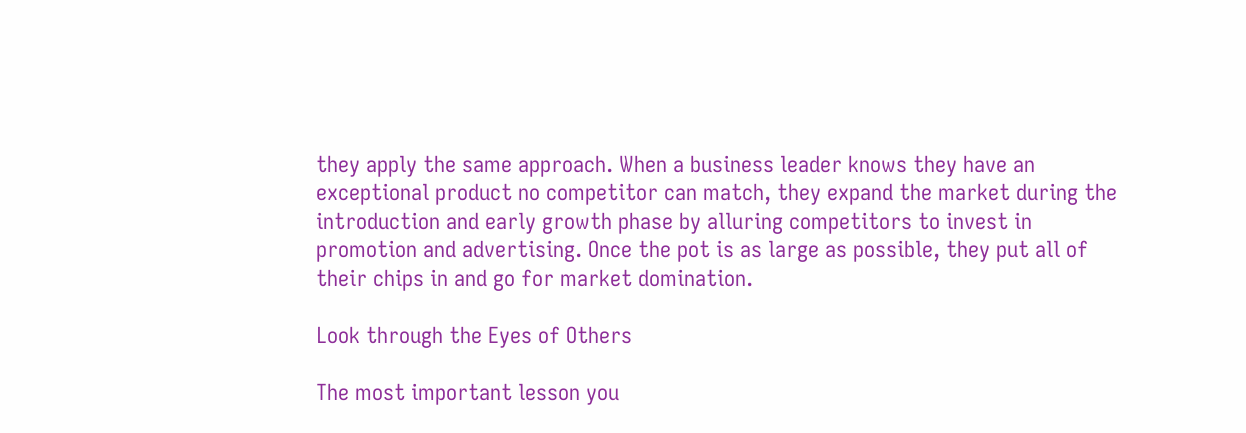they apply the same approach. When a business leader knows they have an exceptional product no competitor can match, they expand the market during the introduction and early growth phase by alluring competitors to invest in promotion and advertising. Once the pot is as large as possible, they put all of their chips in and go for market domination.

Look through the Eyes of Others

The most important lesson you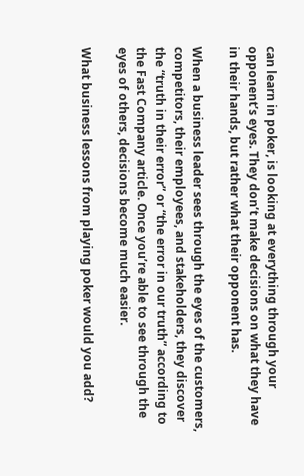can learn in poker, is looking at everything through your opponent’s eyes. They don’t make decisions on what they have in their hands, but rather what their opponent has.

When a business leader sees through the eyes of the customers, competitors, their employees, and stakeholders, they discover the “truth in their error” or “the error in our truth” according to the Fast Company article. Once you’re able to see through the eyes of others, decisions become much easier.

What business lessons from playing poker would you add?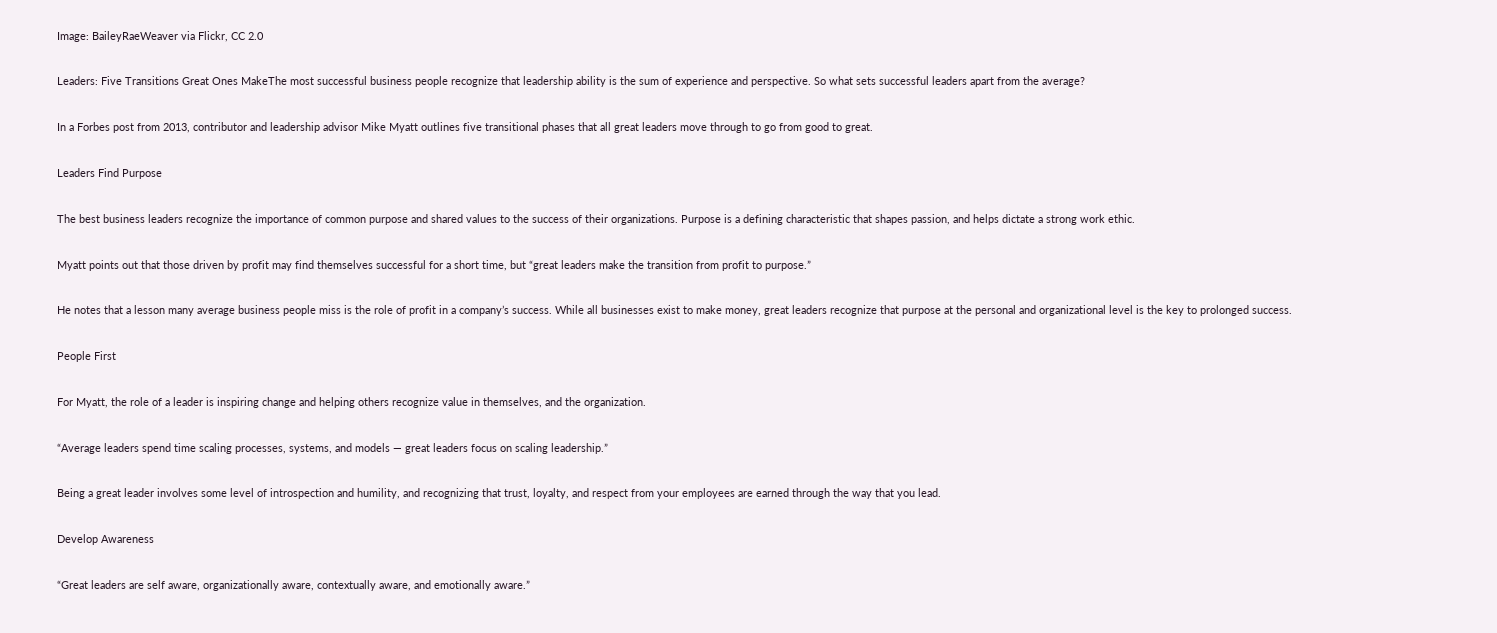Image: BaileyRaeWeaver via Flickr, CC 2.0

Leaders: Five Transitions Great Ones MakeThe most successful business people recognize that leadership ability is the sum of experience and perspective. So what sets successful leaders apart from the average?

In a Forbes post from 2013, contributor and leadership advisor Mike Myatt outlines five transitional phases that all great leaders move through to go from good to great.

Leaders Find Purpose

The best business leaders recognize the importance of common purpose and shared values to the success of their organizations. Purpose is a defining characteristic that shapes passion, and helps dictate a strong work ethic.

Myatt points out that those driven by profit may find themselves successful for a short time, but “great leaders make the transition from profit to purpose.”

He notes that a lesson many average business people miss is the role of profit in a company’s success. While all businesses exist to make money, great leaders recognize that purpose at the personal and organizational level is the key to prolonged success.

People First

For Myatt, the role of a leader is inspiring change and helping others recognize value in themselves, and the organization.

“Average leaders spend time scaling processes, systems, and models — great leaders focus on scaling leadership.”

Being a great leader involves some level of introspection and humility, and recognizing that trust, loyalty, and respect from your employees are earned through the way that you lead.

Develop Awareness

“Great leaders are self aware, organizationally aware, contextually aware, and emotionally aware.”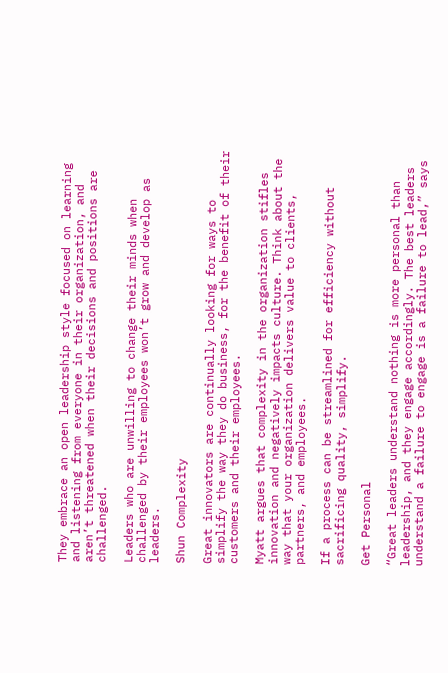They embrace an open leadership style focused on learning and listening from everyone in their organization, and aren’t threatened when their decisions and positions are challenged.

Leaders who are unwilling to change their minds when challenged by their employees won’t grow and develop as leaders.

Shun Complexity

Great innovators are continually looking for ways to simplify the way they do business, for the benefit of their customers and their employees.

Myatt argues that complexity in the organization stifles innovation and negatively impacts culture. Think about the way that your organization delivers value to clients, partners, and employees.

If a process can be streamlined for efficiency without sacrificing quality, simplify.

Get Personal

“Great leaders understand nothing is more personal than leadership, and they engage accordingly. The best leaders understand a failure to engage is a failure to lead,” says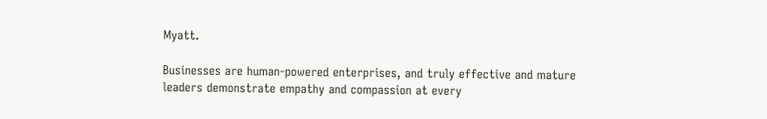Myatt.

Businesses are human-powered enterprises, and truly effective and mature leaders demonstrate empathy and compassion at every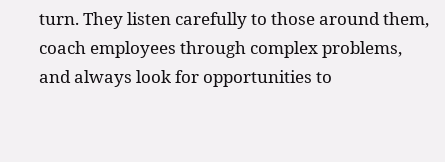turn. They listen carefully to those around them, coach employees through complex problems, and always look for opportunities to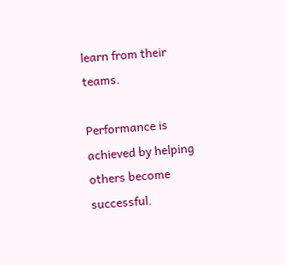learn from their teams.

Performance is achieved by helping others become successful.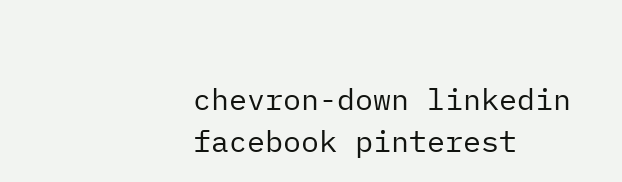chevron-down linkedin facebook pinterest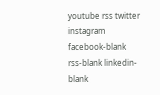youtube rss twitter instagram facebook-blank rss-blank linkedin-blank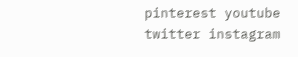pinterest youtube twitter instagram